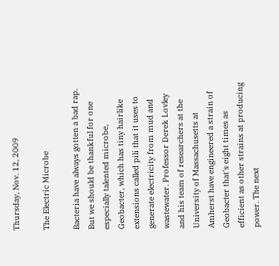Thursday, Nov. 12, 2009

The Electric Microbe

Bacteria have always gotten a bad rap. But we should be thankful for one especially talented microbe, Geobacter, which has tiny hairlike extensions called pili that it uses to generate electricity from mud and wastewater. Professor Derek Lovley and his team of researchers at the University of Massachusetts at Amherst have engineered a strain of Geobacter that's eight times as efficient as other strains at producing power. The next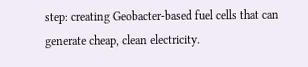step: creating Geobacter-based fuel cells that can generate cheap, clean electricity.